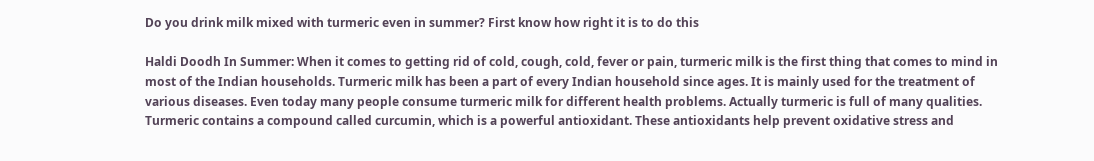Do you drink milk mixed with turmeric even in summer? First know how right it is to do this

Haldi Doodh In Summer: When it comes to getting rid of cold, cough, cold, fever or pain, turmeric milk is the first thing that comes to mind in most of the Indian households. Turmeric milk has been a part of every Indian household since ages. It is mainly used for the treatment of various diseases. Even today many people consume turmeric milk for different health problems. Actually turmeric is full of many qualities. Turmeric contains a compound called curcumin, which is a powerful antioxidant. These antioxidants help prevent oxidative stress and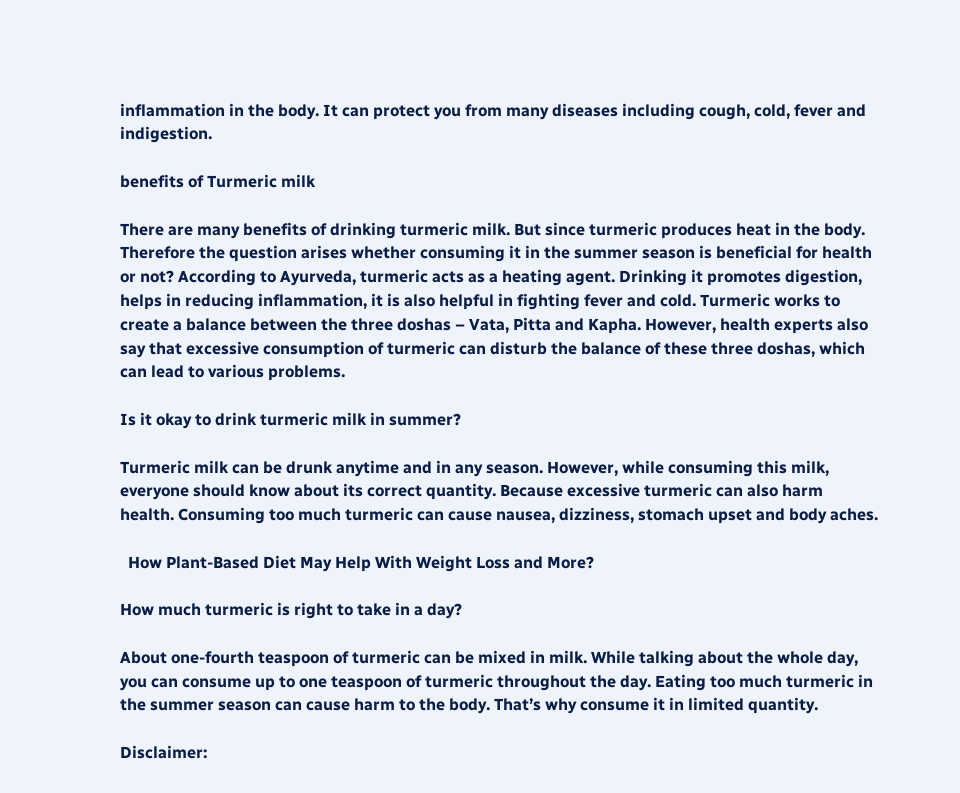inflammation in the body. It can protect you from many diseases including cough, cold, fever and indigestion.

benefits of Turmeric milk

There are many benefits of drinking turmeric milk. But since turmeric produces heat in the body. Therefore the question arises whether consuming it in the summer season is beneficial for health or not? According to Ayurveda, turmeric acts as a heating agent. Drinking it promotes digestion, helps in reducing inflammation, it is also helpful in fighting fever and cold. Turmeric works to create a balance between the three doshas – Vata, Pitta and Kapha. However, health experts also say that excessive consumption of turmeric can disturb the balance of these three doshas, which can lead to various problems.

Is it okay to drink turmeric milk in summer?

Turmeric milk can be drunk anytime and in any season. However, while consuming this milk, everyone should know about its correct quantity. Because excessive turmeric can also harm health. Consuming too much turmeric can cause nausea, dizziness, stomach upset and body aches.

  How Plant-Based Diet May Help With Weight Loss and More?

How much turmeric is right to take in a day?

About one-fourth teaspoon of turmeric can be mixed in milk. While talking about the whole day, you can consume up to one teaspoon of turmeric throughout the day. Eating too much turmeric in the summer season can cause harm to the body. That’s why consume it in limited quantity.

Disclaimer: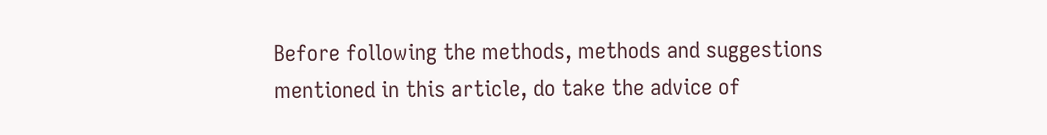Before following the methods, methods and suggestions mentioned in this article, do take the advice of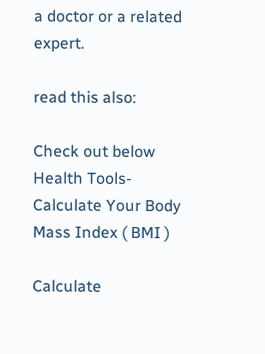a doctor or a related expert.

read this also:

Check out below Health Tools-
Calculate Your Body Mass Index ( BMI )

Calculate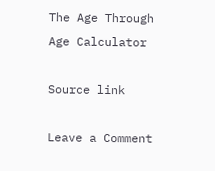The Age Through Age Calculator

Source link

Leave a Comment